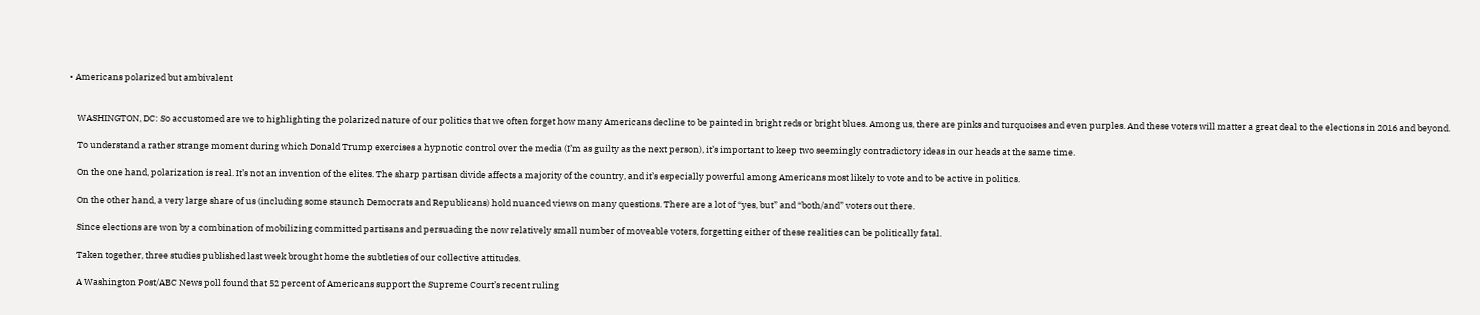• Americans polarized but ambivalent


    WASHINGTON, DC: So accustomed are we to highlighting the polarized nature of our politics that we often forget how many Americans decline to be painted in bright reds or bright blues. Among us, there are pinks and turquoises and even purples. And these voters will matter a great deal to the elections in 2016 and beyond.

    To understand a rather strange moment during which Donald Trump exercises a hypnotic control over the media (I’m as guilty as the next person), it’s important to keep two seemingly contradictory ideas in our heads at the same time.

    On the one hand, polarization is real. It’s not an invention of the elites. The sharp partisan divide affects a majority of the country, and it’s especially powerful among Americans most likely to vote and to be active in politics.

    On the other hand, a very large share of us (including some staunch Democrats and Republicans) hold nuanced views on many questions. There are a lot of “yes, but” and “both/and” voters out there.

    Since elections are won by a combination of mobilizing committed partisans and persuading the now relatively small number of moveable voters, forgetting either of these realities can be politically fatal.

    Taken together, three studies published last week brought home the subtleties of our collective attitudes.

    A Washington Post/ABC News poll found that 52 percent of Americans support the Supreme Court’s recent ruling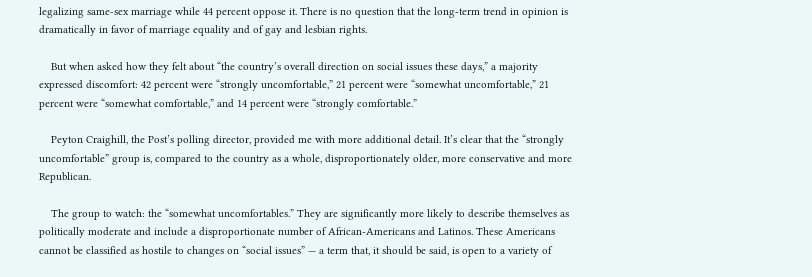legalizing same-sex marriage while 44 percent oppose it. There is no question that the long-term trend in opinion is dramatically in favor of marriage equality and of gay and lesbian rights.

    But when asked how they felt about “the country’s overall direction on social issues these days,” a majority expressed discomfort: 42 percent were “strongly uncomfortable,” 21 percent were “somewhat uncomfortable,” 21 percent were “somewhat comfortable,” and 14 percent were “strongly comfortable.”

    Peyton Craighill, the Post’s polling director, provided me with more additional detail. It’s clear that the “strongly uncomfortable” group is, compared to the country as a whole, disproportionately older, more conservative and more Republican.

    The group to watch: the “somewhat uncomfortables.” They are significantly more likely to describe themselves as politically moderate and include a disproportionate number of African-Americans and Latinos. These Americans cannot be classified as hostile to changes on “social issues” — a term that, it should be said, is open to a variety of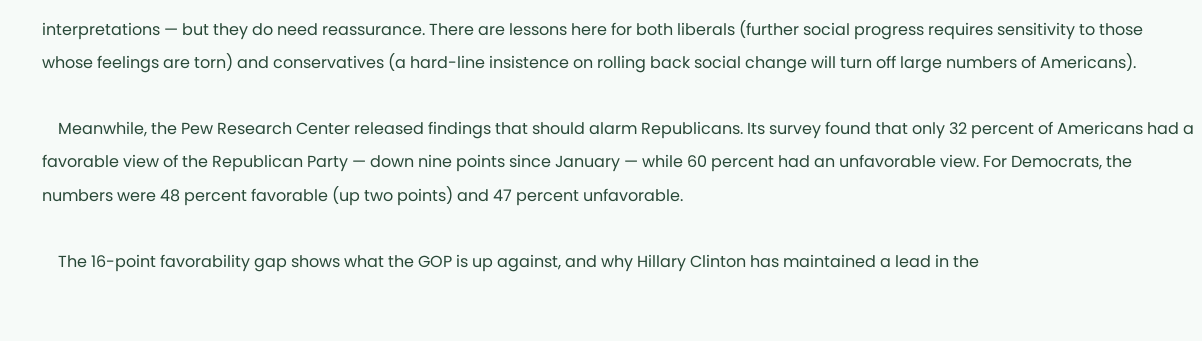interpretations — but they do need reassurance. There are lessons here for both liberals (further social progress requires sensitivity to those whose feelings are torn) and conservatives (a hard-line insistence on rolling back social change will turn off large numbers of Americans).

    Meanwhile, the Pew Research Center released findings that should alarm Republicans. Its survey found that only 32 percent of Americans had a favorable view of the Republican Party — down nine points since January — while 60 percent had an unfavorable view. For Democrats, the numbers were 48 percent favorable (up two points) and 47 percent unfavorable.

    The 16-point favorability gap shows what the GOP is up against, and why Hillary Clinton has maintained a lead in the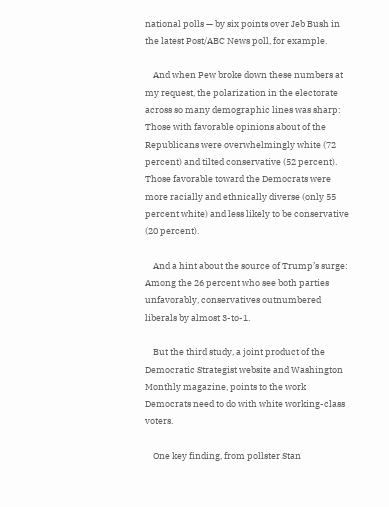national polls — by six points over Jeb Bush in the latest Post/ABC News poll, for example.

    And when Pew broke down these numbers at my request, the polarization in the electorate across so many demographic lines was sharp: Those with favorable opinions about of the Republicans were overwhelmingly white (72 percent) and tilted conservative (52 percent). Those favorable toward the Democrats were more racially and ethnically diverse (only 55 percent white) and less likely to be conservative (20 percent).

    And a hint about the source of Trump’s surge: Among the 26 percent who see both parties unfavorably, conservatives outnumbered liberals by almost 3-to-1.

    But the third study, a joint product of the Democratic Strategist website and Washington Monthly magazine, points to the work Democrats need to do with white working-class voters.

    One key finding, from pollster Stan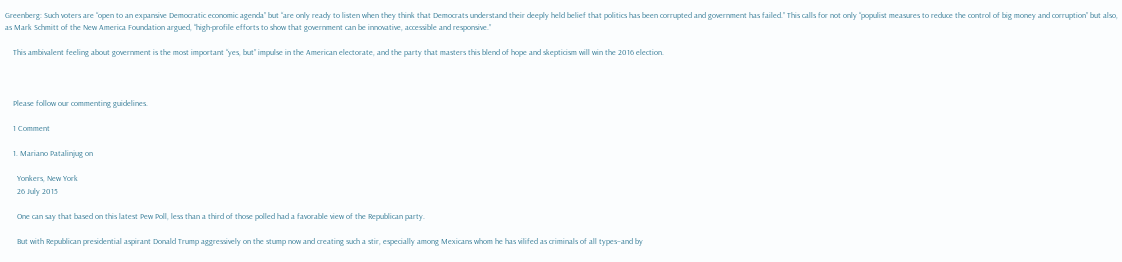Greenberg: Such voters are “open to an expansive Democratic economic agenda” but “are only ready to listen when they think that Democrats understand their deeply held belief that politics has been corrupted and government has failed.” This calls for not only “populist measures to reduce the control of big money and corruption” but also, as Mark Schmitt of the New America Foundation argued, “high-profile efforts to show that government can be innovative, accessible and responsive.”

    This ambivalent feeling about government is the most important “yes, but” impulse in the American electorate, and the party that masters this blend of hope and skepticism will win the 2016 election.



    Please follow our commenting guidelines.

    1 Comment

    1. Mariano Patalinjug on

      Yonkers, New York
      26 July 2015

      One can say that based on this latest Pew Poll, less than a third of those polled had a favorable view of the Republican party.

      But with Republican presidential aspirant Donald Trump aggressively on the stump now and creating such a stir, especially among Mexicans whom he has vilifed as criminals of all types–and by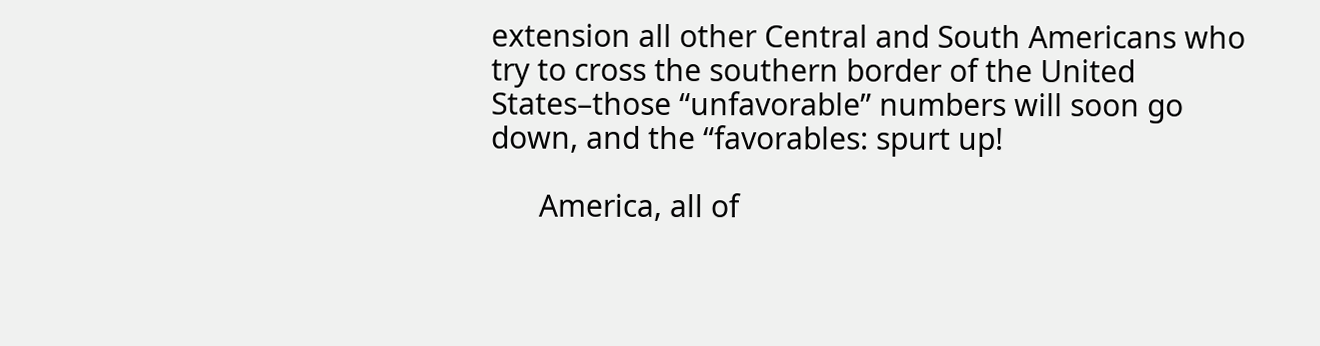extension all other Central and South Americans who try to cross the southern border of the United States–those “unfavorable” numbers will soon go down, and the “favorables: spurt up!

      America, all of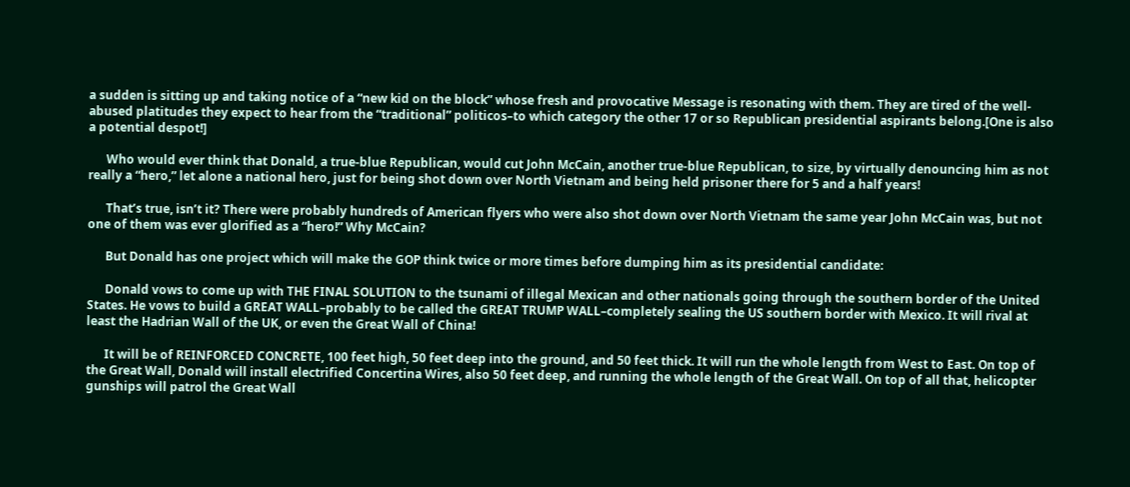a sudden is sitting up and taking notice of a “new kid on the block” whose fresh and provocative Message is resonating with them. They are tired of the well-abused platitudes they expect to hear from the “traditional” politicos–to which category the other 17 or so Republican presidential aspirants belong.[One is also a potential despot!]

      Who would ever think that Donald, a true-blue Republican, would cut John McCain, another true-blue Republican, to size, by virtually denouncing him as not really a “hero,” let alone a national hero, just for being shot down over North Vietnam and being held prisoner there for 5 and a half years!

      That’s true, isn’t it? There were probably hundreds of American flyers who were also shot down over North Vietnam the same year John McCain was, but not one of them was ever glorified as a “hero!” Why McCain?

      But Donald has one project which will make the GOP think twice or more times before dumping him as its presidential candidate:

      Donald vows to come up with THE FINAL SOLUTION to the tsunami of illegal Mexican and other nationals going through the southern border of the United States. He vows to build a GREAT WALL–probably to be called the GREAT TRUMP WALL–completely sealing the US southern border with Mexico. It will rival at least the Hadrian Wall of the UK, or even the Great Wall of China!

      It will be of REINFORCED CONCRETE, 100 feet high, 50 feet deep into the ground, and 50 feet thick. It will run the whole length from West to East. On top of the Great Wall, Donald will install electrified Concertina Wires, also 50 feet deep, and running the whole length of the Great Wall. On top of all that, helicopter gunships will patrol the Great Wall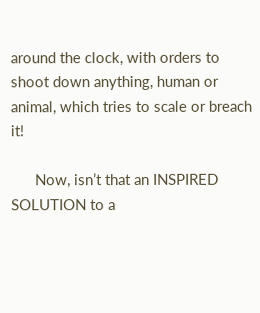around the clock, with orders to shoot down anything, human or animal, which tries to scale or breach it!

      Now, isn’t that an INSPIRED SOLUTION to a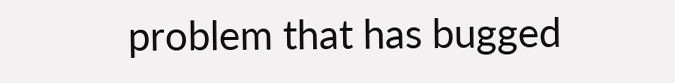problem that has bugged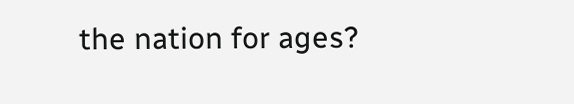the nation for ages?